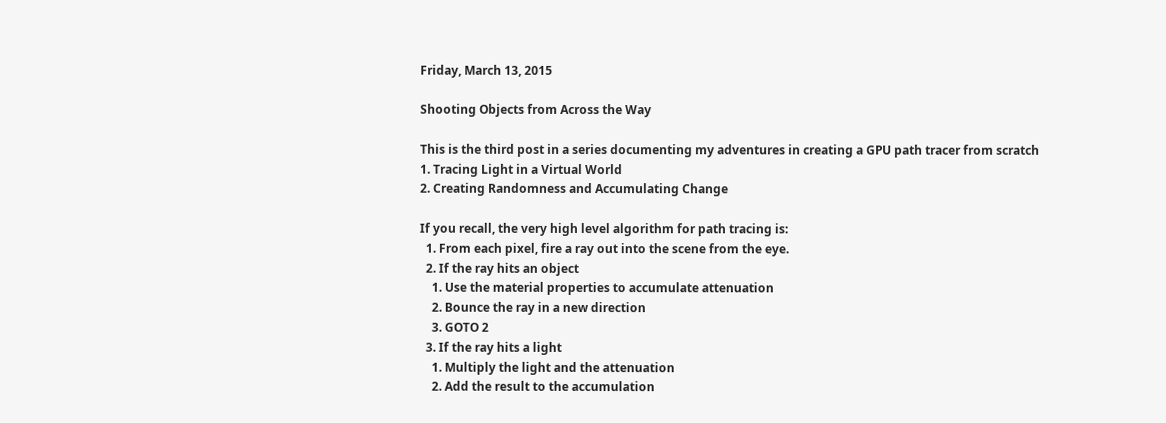Friday, March 13, 2015

Shooting Objects from Across the Way

This is the third post in a series documenting my adventures in creating a GPU path tracer from scratch
1. Tracing Light in a Virtual World
2. Creating Randomness and Accumulating Change

If you recall, the very high level algorithm for path tracing is:
  1. From each pixel, fire a ray out into the scene from the eye.
  2. If the ray hits an object
    1. Use the material properties to accumulate attenuation
    2. Bounce the ray in a new direction
    3. GOTO 2
  3. If the ray hits a light
    1. Multiply the light and the attenuation
    2. Add the result to the accumulation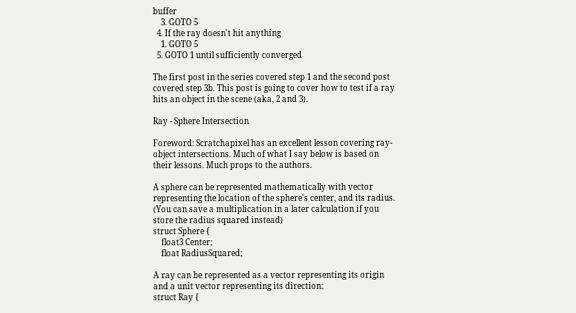buffer
    3. GOTO 5
  4. If the ray doesn't hit anything
    1. GOTO 5
  5. GOTO 1 until sufficiently converged

The first post in the series covered step 1 and the second post covered step 3b. This post is going to cover how to test if a ray hits an object in the scene (aka, 2 and 3).

Ray - Sphere Intersection

Foreword: Scratchapixel has an excellent lesson covering ray-object intersections. Much of what I say below is based on their lessons. Much props to the authors.

A sphere can be represented mathematically with vector representing the location of the sphere's center, and its radius. (You can save a multiplication in a later calculation if you store the radius squared instead)
struct Sphere {
    float3 Center;
    float RadiusSquared;

A ray can be represented as a vector representing its origin and a unit vector representing its direction:
struct Ray {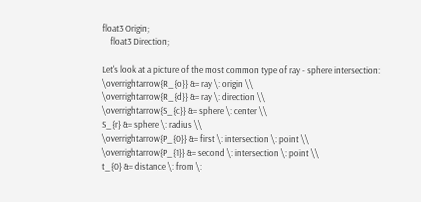float3 Origin;
    float3 Direction;

Let's look at a picture of the most common type of ray - sphere intersection:
\overrightarrow{R_{o}} &= ray \: origin \\
\overrightarrow{R_{d}} &= ray \: direction \\
\overrightarrow{S_{c}} &= sphere \: center \\
S_{r} &= sphere \: radius \\
\overrightarrow{P_{0}} &= first \: intersection \: point \\
\overrightarrow{P_{1}} &= second \: intersection \: point \\
t_{0} &= distance \: from \: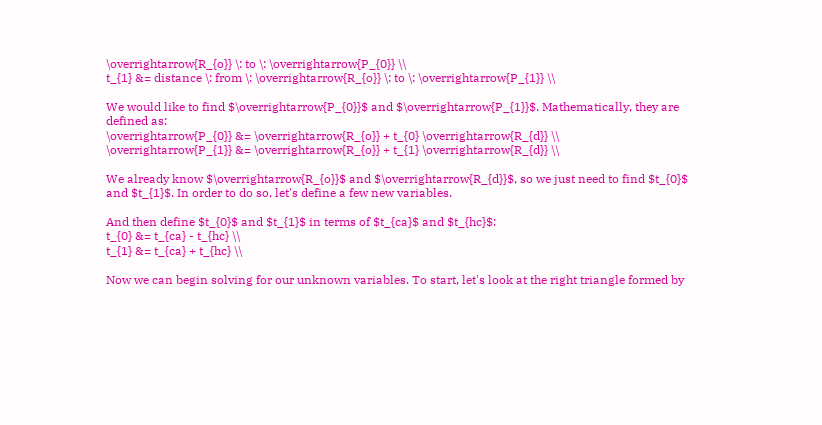\overrightarrow{R_{o}} \: to \: \overrightarrow{P_{0}} \\
t_{1} &= distance \: from \: \overrightarrow{R_{o}} \: to \: \overrightarrow{P_{1}} \\

We would like to find $\overrightarrow{P_{0}}$ and $\overrightarrow{P_{1}}$. Mathematically, they are defined as:
\overrightarrow{P_{0}} &= \overrightarrow{R_{o}} + t_{0} \overrightarrow{R_{d}} \\
\overrightarrow{P_{1}} &= \overrightarrow{R_{o}} + t_{1} \overrightarrow{R_{d}} \\

We already know $\overrightarrow{R_{o}}$ and $\overrightarrow{R_{d}}$, so we just need to find $t_{0}$ and $t_{1}$. In order to do so, let's define a few new variables.

And then define $t_{0}$ and $t_{1}$ in terms of $t_{ca}$ and $t_{hc}$:
t_{0} &= t_{ca} - t_{hc} \\
t_{1} &= t_{ca} + t_{hc} \\

Now we can begin solving for our unknown variables. To start, let's look at the right triangle formed by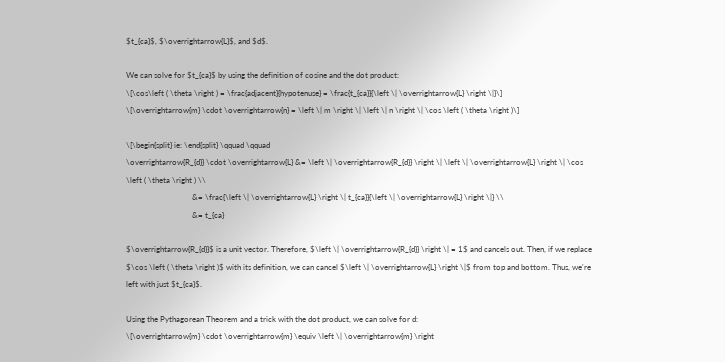$t_{ca}$, $\overrightarrow{L}$, and $d$.

We can solve for $t_{ca}$ by using the definition of cosine and the dot product:
\[\cos\left ( \theta \right ) = \frac{adjacent}{hypotenuse} = \frac{t_{ca}}{\left \| \overrightarrow{L} \right \|}\]
\[\overrightarrow{m} \cdot \overrightarrow{n} = \left \| m \right \| \left \| n \right \| \cos \left ( \theta \right )\]

\[\begin{split} ie: \end{split} \qquad \qquad
\overrightarrow{R_{d}} \cdot \overrightarrow{L} &= \left \| \overrightarrow{R_{d}} \right \| \left \| \overrightarrow{L} \right \| \cos \left ( \theta \right ) \\
                                 &= \frac{\left \| \overrightarrow{L} \right \| t_{ca}}{\left \| \overrightarrow{L} \right \|} \\
                                 &= t_{ca}

$\overrightarrow{R_{d}}$ is a unit vector. Therefore, $\left \| \overrightarrow{R_{d}} \right \| = 1$ and cancels out. Then, if we replace $\cos \left ( \theta \right )$ with its definition, we can cancel $\left \| \overrightarrow{L} \right \|$ from top and bottom. Thus, we're left with just $t_{ca}$.

Using the Pythagorean Theorem and a trick with the dot product, we can solve for d:
\[\overrightarrow{m} \cdot \overrightarrow{m} \equiv \left \| \overrightarrow{m} \right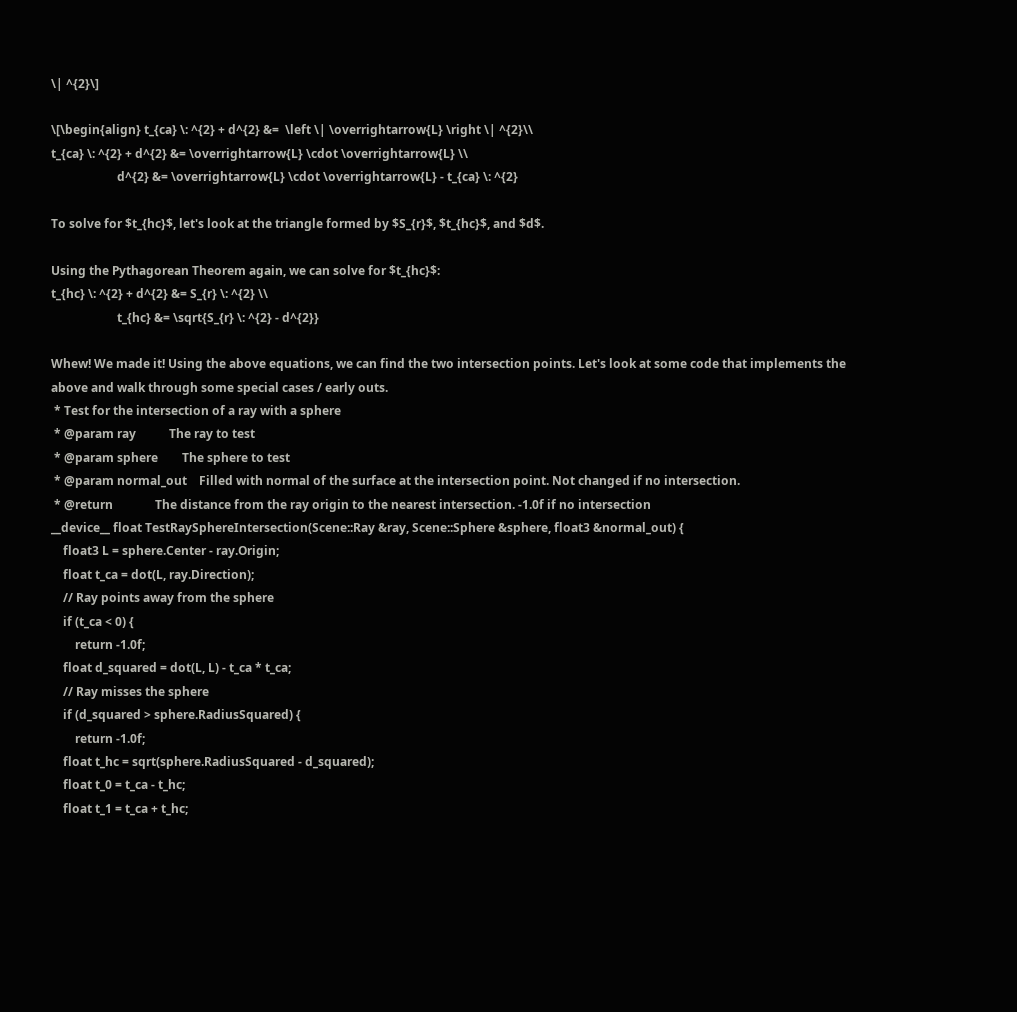\| ^{2}\]

\[\begin{align} t_{ca} \: ^{2} + d^{2} &=  \left \| \overrightarrow{L} \right \| ^{2}\\
t_{ca} \: ^{2} + d^{2} &= \overrightarrow{L} \cdot \overrightarrow{L} \\
                      d^{2} &= \overrightarrow{L} \cdot \overrightarrow{L} - t_{ca} \: ^{2}

To solve for $t_{hc}$, let's look at the triangle formed by $S_{r}$, $t_{hc}$, and $d$.

Using the Pythagorean Theorem again, we can solve for $t_{hc}$:
t_{hc} \: ^{2} + d^{2} &= S_{r} \: ^{2} \\
                      t_{hc} &= \sqrt{S_{r} \: ^{2} - d^{2}}

Whew! We made it! Using the above equations, we can find the two intersection points. Let's look at some code that implements the above and walk through some special cases / early outs.
 * Test for the intersection of a ray with a sphere
 * @param ray           The ray to test
 * @param sphere        The sphere to test
 * @param normal_out    Filled with normal of the surface at the intersection point. Not changed if no intersection.
 * @return              The distance from the ray origin to the nearest intersection. -1.0f if no intersection
__device__ float TestRaySphereIntersection(Scene::Ray &ray, Scene::Sphere &sphere, float3 &normal_out) {
    float3 L = sphere.Center - ray.Origin;
    float t_ca = dot(L, ray.Direction);
    // Ray points away from the sphere
    if (t_ca < 0) {
        return -1.0f;
    float d_squared = dot(L, L) - t_ca * t_ca;
    // Ray misses the sphere
    if (d_squared > sphere.RadiusSquared) {
        return -1.0f;
    float t_hc = sqrt(sphere.RadiusSquared - d_squared);
    float t_0 = t_ca - t_hc;
    float t_1 = t_ca + t_hc;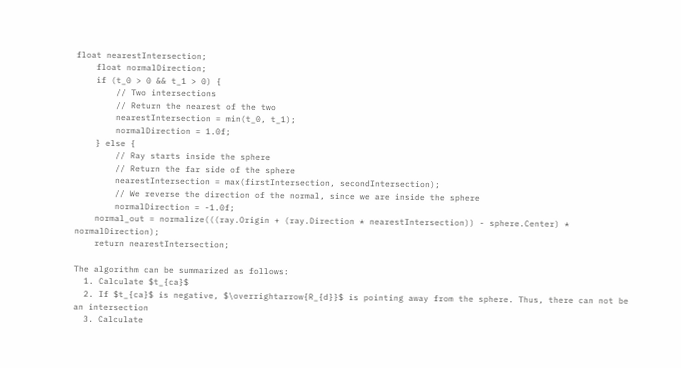float nearestIntersection;
    float normalDirection;
    if (t_0 > 0 && t_1 > 0) {
        // Two intersections
        // Return the nearest of the two
        nearestIntersection = min(t_0, t_1);
        normalDirection = 1.0f;
    } else {
        // Ray starts inside the sphere
        // Return the far side of the sphere
        nearestIntersection = max(firstIntersection, secondIntersection);
        // We reverse the direction of the normal, since we are inside the sphere
        normalDirection = -1.0f;
    normal_out = normalize(((ray.Origin + (ray.Direction * nearestIntersection)) - sphere.Center) * normalDirection);
    return nearestIntersection;

The algorithm can be summarized as follows:
  1. Calculate $t_{ca}$
  2. If $t_{ca}$ is negative, $\overrightarrow{R_{d}}$ is pointing away from the sphere. Thus, there can not be an intersection
  3. Calculate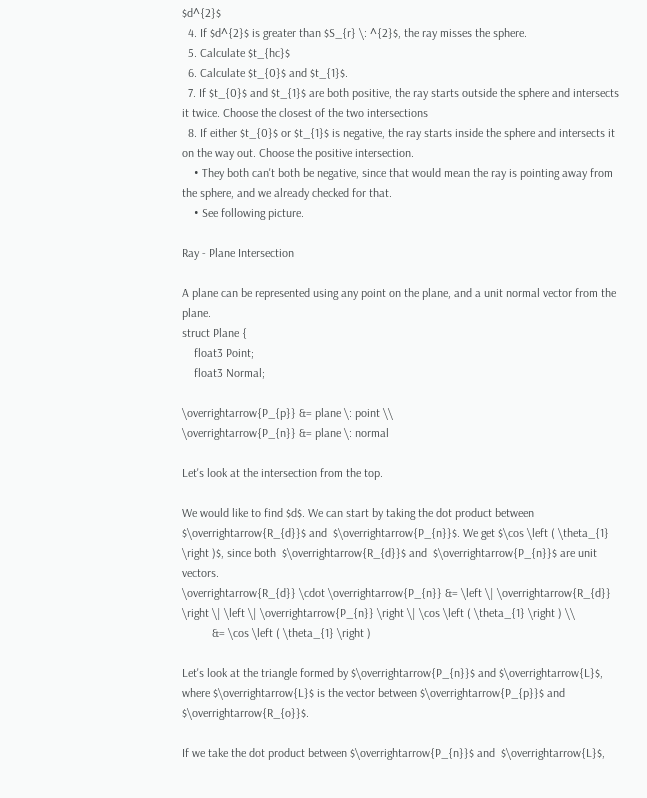$d^{2}$
  4. If $d^{2}$ is greater than $S_{r} \: ^{2}$, the ray misses the sphere.
  5. Calculate $t_{hc}$
  6. Calculate $t_{0}$ and $t_{1}$.
  7. If $t_{0}$ and $t_{1}$ are both positive, the ray starts outside the sphere and intersects it twice. Choose the closest of the two intersections
  8. If either $t_{0}$ or $t_{1}$ is negative, the ray starts inside the sphere and intersects it on the way out. Choose the positive intersection.
    • They both can't both be negative, since that would mean the ray is pointing away from the sphere, and we already checked for that.
    • See following picture.

Ray - Plane Intersection

A plane can be represented using any point on the plane, and a unit normal vector from the plane.
struct Plane {
    float3 Point;
    float3 Normal;

\overrightarrow{P_{p}} &= plane \: point \\
\overrightarrow{P_{n}} &= plane \: normal

Let's look at the intersection from the top.

We would like to find $d$. We can start by taking the dot product between $\overrightarrow{R_{d}}$ and  $\overrightarrow{P_{n}}$. We get $\cos \left ( \theta_{1} \right )$, since both  $\overrightarrow{R_{d}}$ and  $\overrightarrow{P_{n}}$ are unit vectors.
\overrightarrow{R_{d}} \cdot \overrightarrow{P_{n}} &= \left \| \overrightarrow{R_{d}} \right \| \left \| \overrightarrow{P_{n}} \right \| \cos \left ( \theta_{1} \right ) \\
          &= \cos \left ( \theta_{1} \right )

Let's look at the triangle formed by $\overrightarrow{P_{n}}$ and $\overrightarrow{L}$, where $\overrightarrow{L}$ is the vector between $\overrightarrow{P_{p}}$ and $\overrightarrow{R_{o}}$.

If we take the dot product between $\overrightarrow{P_{n}}$ and  $\overrightarrow{L}$,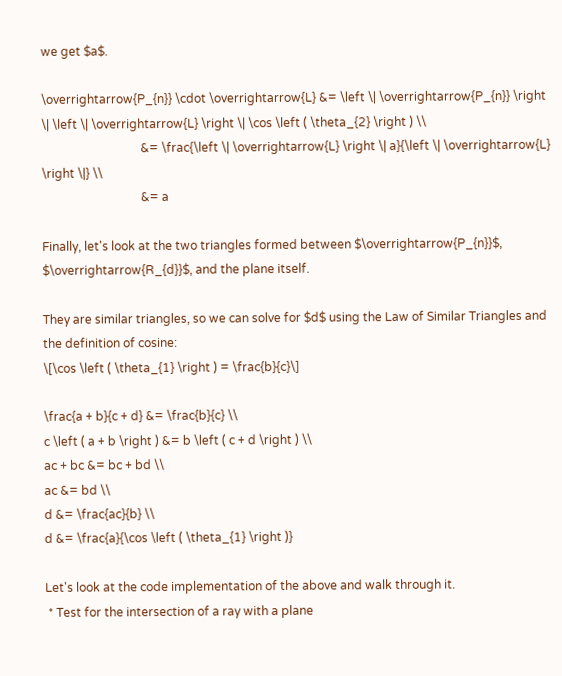we get $a$.

\overrightarrow{P_{n}} \cdot \overrightarrow{L} &= \left \| \overrightarrow{P_{n}} \right \| \left \| \overrightarrow{L} \right \| \cos \left ( \theta_{2} \right ) \\
                                 &= \frac{\left \| \overrightarrow{L} \right \| a}{\left \| \overrightarrow{L} \right \|} \\
                                 &= a

Finally, let's look at the two triangles formed between $\overrightarrow{P_{n}}$, $\overrightarrow{R_{d}}$, and the plane itself.

They are similar triangles, so we can solve for $d$ using the Law of Similar Triangles and the definition of cosine:
\[\cos \left ( \theta_{1} \right ) = \frac{b}{c}\]

\frac{a + b}{c + d} &= \frac{b}{c} \\
c \left ( a + b \right ) &= b \left ( c + d \right ) \\
ac + bc &= bc + bd \\
ac &= bd \\
d &= \frac{ac}{b} \\
d &= \frac{a}{\cos \left ( \theta_{1} \right )}

Let's look at the code implementation of the above and walk through it.
 * Test for the intersection of a ray with a plane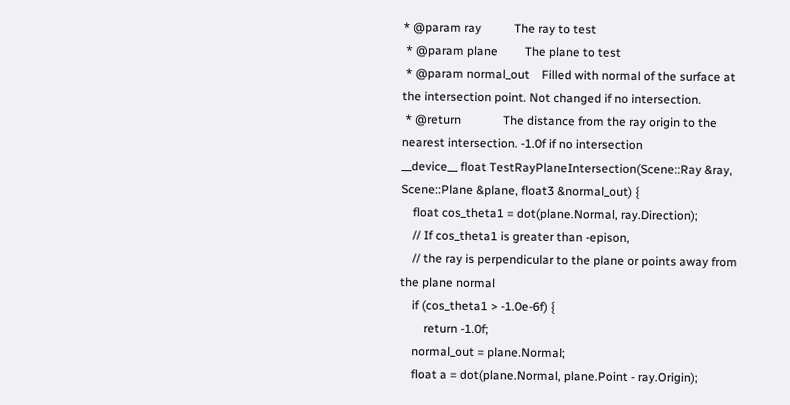* @param ray           The ray to test
 * @param plane         The plane to test
 * @param normal_out    Filled with normal of the surface at the intersection point. Not changed if no intersection.
 * @return              The distance from the ray origin to the nearest intersection. -1.0f if no intersection
__device__ float TestRayPlaneIntersection(Scene::Ray &ray, Scene::Plane &plane, float3 &normal_out) {
    float cos_theta1 = dot(plane.Normal, ray.Direction);
    // If cos_theta1 is greater than -epison,
    // the ray is perpendicular to the plane or points away from the plane normal
    if (cos_theta1 > -1.0e-6f) {
        return -1.0f;
    normal_out = plane.Normal;
    float a = dot(plane.Normal, plane.Point - ray.Origin);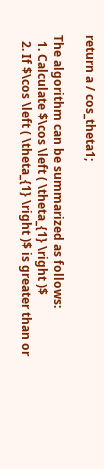return a / cos_theta1;

The algorithm can be summarized as follows:
  1. Calculate $\cos \left ( \theta_{1} \right )$
  2. If $\cos \left ( \theta_{1} \right )$ is greater than or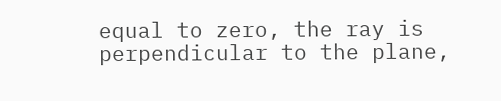equal to zero, the ray is perpendicular to the plane,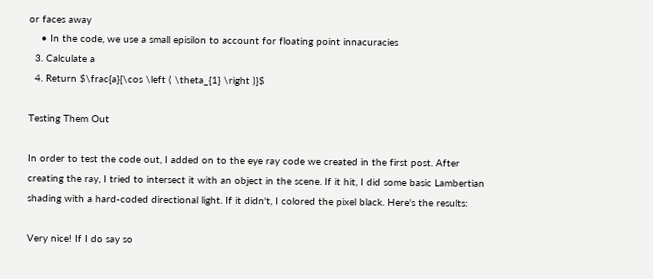or faces away
    • In the code, we use a small episilon to account for floating point innacuracies
  3. Calculate a
  4. Return $\frac{a}{\cos \left ( \theta_{1} \right )}$

Testing Them Out

In order to test the code out, I added on to the eye ray code we created in the first post. After creating the ray, I tried to intersect it with an object in the scene. If it hit, I did some basic Lambertian shading with a hard-coded directional light. If it didn't, I colored the pixel black. Here's the results:

Very nice! If I do say so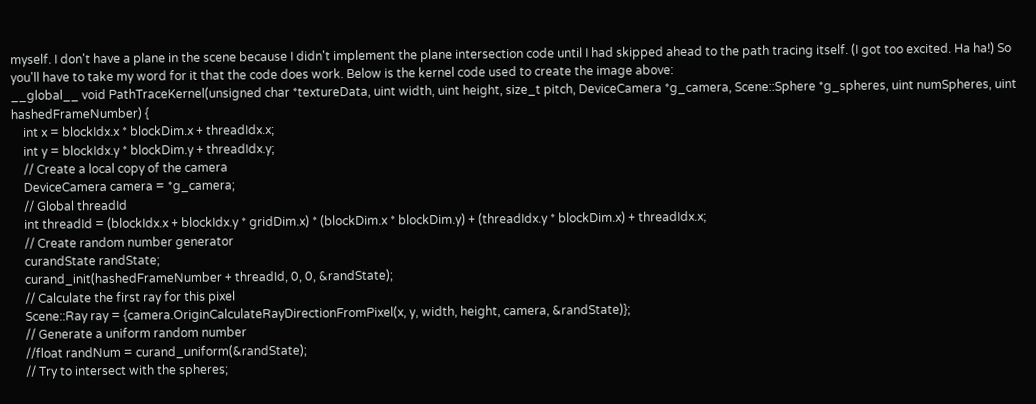myself. I don't have a plane in the scene because I didn't implement the plane intersection code until I had skipped ahead to the path tracing itself. (I got too excited. Ha ha!) So you'll have to take my word for it that the code does work. Below is the kernel code used to create the image above:
__global__ void PathTraceKernel(unsigned char *textureData, uint width, uint height, size_t pitch, DeviceCamera *g_camera, Scene::Sphere *g_spheres, uint numSpheres, uint hashedFrameNumber) {
    int x = blockIdx.x * blockDim.x + threadIdx.x;
    int y = blockIdx.y * blockDim.y + threadIdx.y;
    // Create a local copy of the camera
    DeviceCamera camera = *g_camera;
    // Global threadId
    int threadId = (blockIdx.x + blockIdx.y * gridDim.x) * (blockDim.x * blockDim.y) + (threadIdx.y * blockDim.x) + threadIdx.x;
    // Create random number generator
    curandState randState;
    curand_init(hashedFrameNumber + threadId, 0, 0, &randState);
    // Calculate the first ray for this pixel
    Scene::Ray ray = {camera.OriginCalculateRayDirectionFromPixel(x, y, width, height, camera, &randState)};
    // Generate a uniform random number
    //float randNum = curand_uniform(&randState);
    // Try to intersect with the spheres;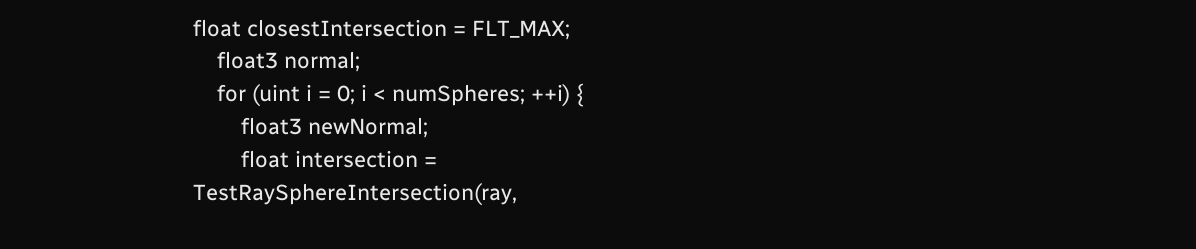float closestIntersection = FLT_MAX;
    float3 normal;
    for (uint i = 0; i < numSpheres; ++i) {
        float3 newNormal;
        float intersection = TestRaySphereIntersection(ray,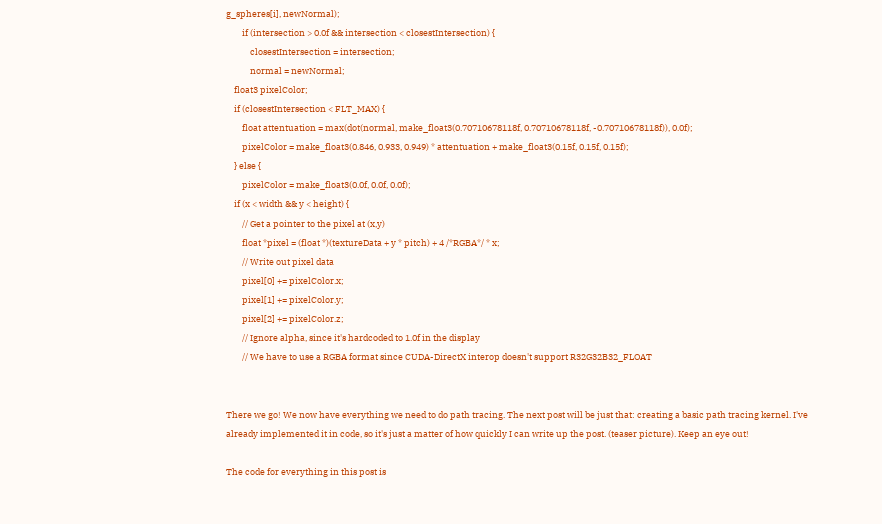g_spheres[i], newNormal);
        if (intersection > 0.0f && intersection < closestIntersection) {
            closestIntersection = intersection;
            normal = newNormal;
    float3 pixelColor;
    if (closestIntersection < FLT_MAX) {
        float attentuation = max(dot(normal, make_float3(0.70710678118f, 0.70710678118f, -0.70710678118f)), 0.0f);
        pixelColor = make_float3(0.846, 0.933, 0.949) * attentuation + make_float3(0.15f, 0.15f, 0.15f);
    } else {
        pixelColor = make_float3(0.0f, 0.0f, 0.0f);
    if (x < width && y < height) {
        // Get a pointer to the pixel at (x,y)
        float *pixel = (float *)(textureData + y * pitch) + 4 /*RGBA*/ * x;
        // Write out pixel data
        pixel[0] += pixelColor.x;
        pixel[1] += pixelColor.y;
        pixel[2] += pixelColor.z;
        // Ignore alpha, since it's hardcoded to 1.0f in the display
        // We have to use a RGBA format since CUDA-DirectX interop doesn't support R32G32B32_FLOAT


There we go! We now have everything we need to do path tracing. The next post will be just that: creating a basic path tracing kernel. I've already implemented it in code, so it's just a matter of how quickly I can write up the post. (teaser picture). Keep an eye out!

The code for everything in this post is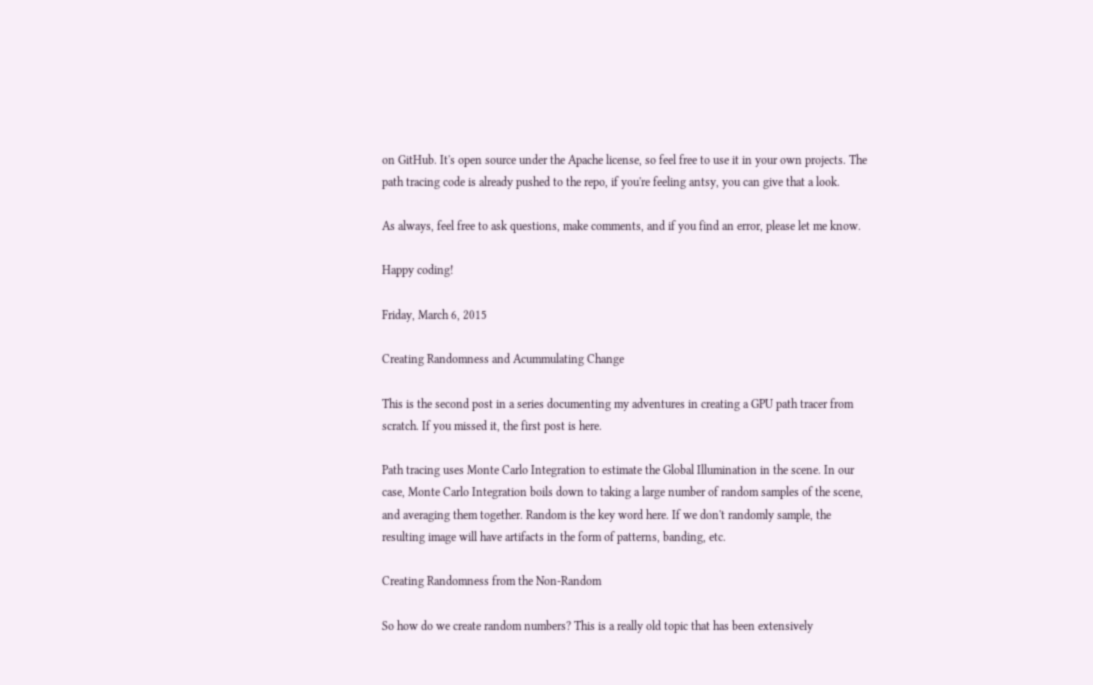on GitHub. It's open source under the Apache license, so feel free to use it in your own projects. The path tracing code is already pushed to the repo, if you're feeling antsy, you can give that a look.

As always, feel free to ask questions, make comments, and if you find an error, please let me know.

Happy coding!

Friday, March 6, 2015

Creating Randomness and Acummulating Change

This is the second post in a series documenting my adventures in creating a GPU path tracer from scratch. If you missed it, the first post is here.

Path tracing uses Monte Carlo Integration to estimate the Global Illumination in the scene. In our case, Monte Carlo Integration boils down to taking a large number of random samples of the scene, and averaging them together. Random is the key word here. If we don't randomly sample, the resulting image will have artifacts in the form of patterns, banding, etc.

Creating Randomness from the Non-Random

So how do we create random numbers? This is a really old topic that has been extensively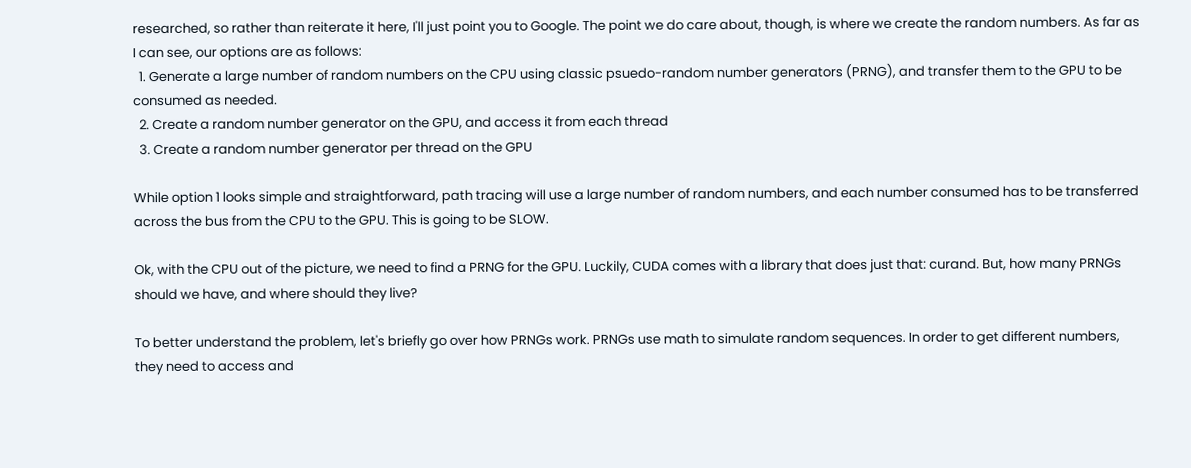researched, so rather than reiterate it here, I'll just point you to Google. The point we do care about, though, is where we create the random numbers. As far as I can see, our options are as follows:
  1. Generate a large number of random numbers on the CPU using classic psuedo-random number generators (PRNG), and transfer them to the GPU to be consumed as needed.
  2. Create a random number generator on the GPU, and access it from each thread
  3. Create a random number generator per thread on the GPU

While option 1 looks simple and straightforward, path tracing will use a large number of random numbers, and each number consumed has to be transferred across the bus from the CPU to the GPU. This is going to be SLOW.

Ok, with the CPU out of the picture, we need to find a PRNG for the GPU. Luckily, CUDA comes with a library that does just that: curand. But, how many PRNGs should we have, and where should they live?

To better understand the problem, let's briefly go over how PRNGs work. PRNGs use math to simulate random sequences. In order to get different numbers, they need to access and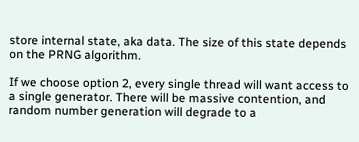store internal state, aka data. The size of this state depends on the PRNG algorithm.

If we choose option 2, every single thread will want access to a single generator. There will be massive contention, and random number generation will degrade to a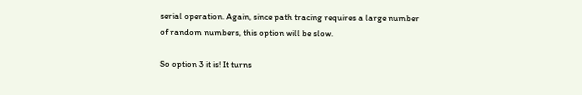serial operation. Again, since path tracing requires a large number of random numbers, this option will be slow.

So option 3 it is! It turns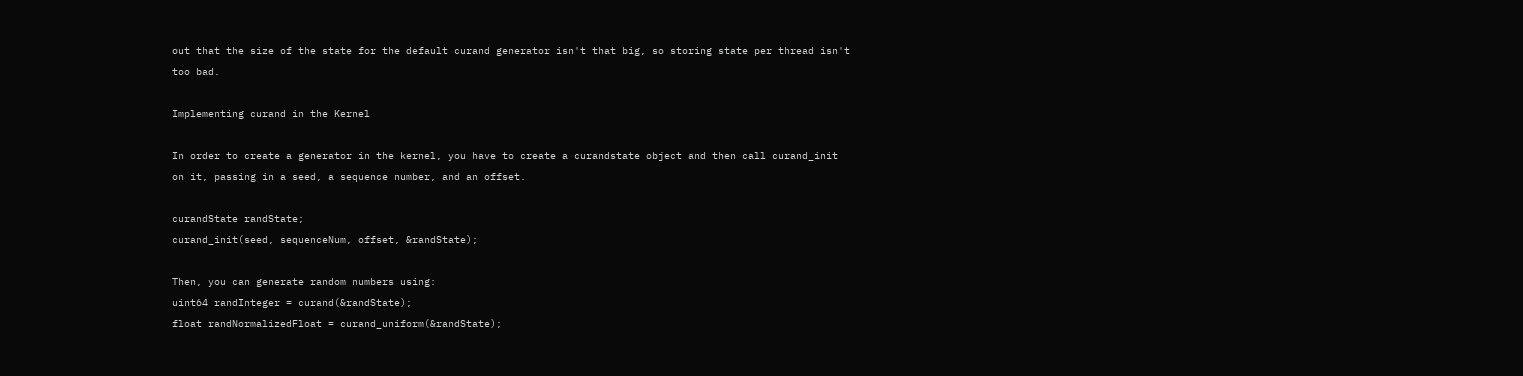out that the size of the state for the default curand generator isn't that big, so storing state per thread isn't too bad.

Implementing curand in the Kernel

In order to create a generator in the kernel, you have to create a curandstate object and then call curand_init on it, passing in a seed, a sequence number, and an offset.

curandState randState;
curand_init(seed, sequenceNum, offset, &randState);

Then, you can generate random numbers using:
uint64 randInteger = curand(&randState);
float randNormalizedFloat = curand_uniform(&randState);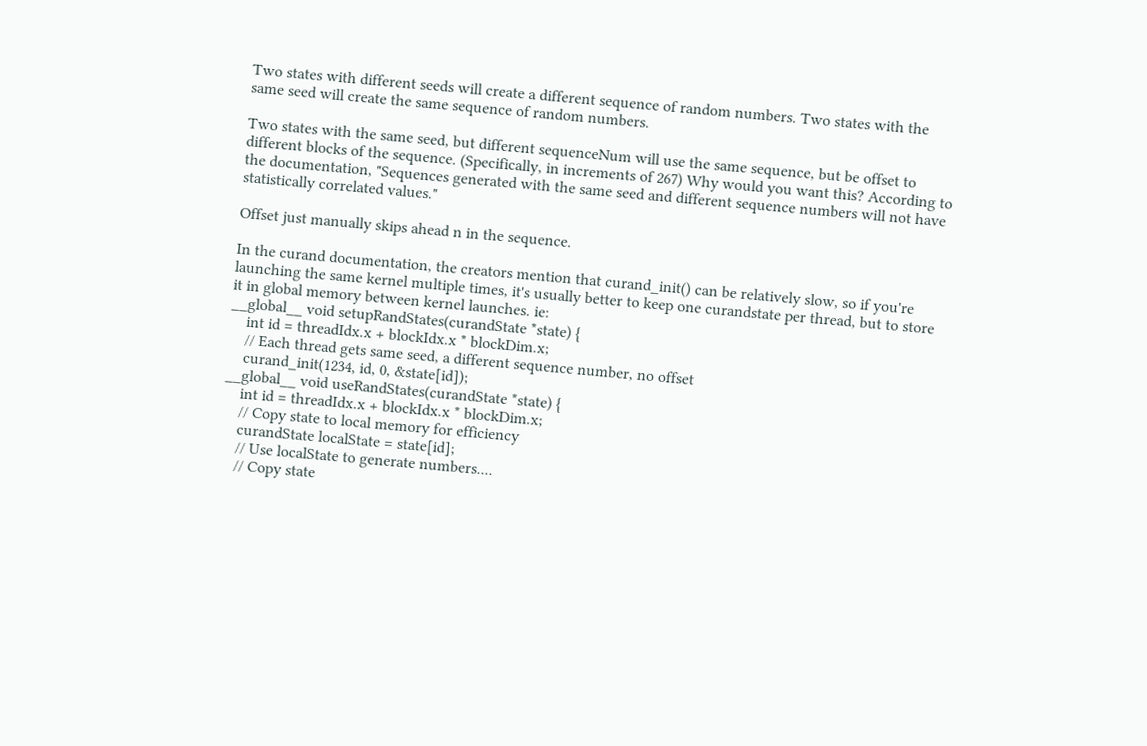Two states with different seeds will create a different sequence of random numbers. Two states with the same seed will create the same sequence of random numbers.

Two states with the same seed, but different sequenceNum will use the same sequence, but be offset to different blocks of the sequence. (Specifically, in increments of 267) Why would you want this? According to the documentation, "Sequences generated with the same seed and different sequence numbers will not have statistically correlated values."

Offset just manually skips ahead n in the sequence.

In the curand documentation, the creators mention that curand_init() can be relatively slow, so if you're launching the same kernel multiple times, it's usually better to keep one curandstate per thread, but to store it in global memory between kernel launches. ie:
__global__ void setupRandStates(curandState *state) {
    int id = threadIdx.x + blockIdx.x * blockDim.x;
    // Each thread gets same seed, a different sequence number, no offset
    curand_init(1234, id, 0, &state[id]);
__global__ void useRandStates(curandState *state) {
    int id = threadIdx.x + blockIdx.x * blockDim.x;
    // Copy state to local memory for efficiency
    curandState localState = state[id];
    // Use localState to generate numbers....
    // Copy state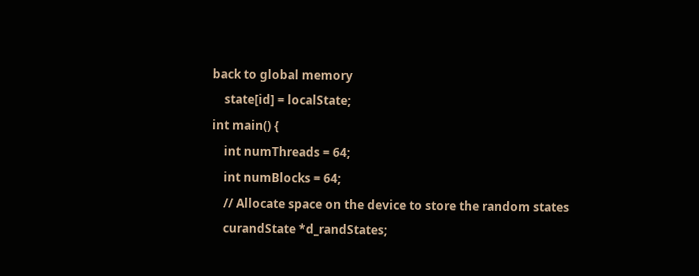back to global memory
    state[id] = localState;
int main() {
    int numThreads = 64;
    int numBlocks = 64;
    // Allocate space on the device to store the random states
    curandState *d_randStates;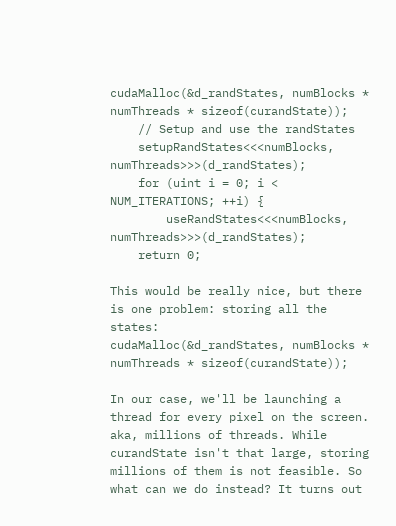cudaMalloc(&d_randStates, numBlocks * numThreads * sizeof(curandState));
    // Setup and use the randStates
    setupRandStates<<<numBlocks, numThreads>>>(d_randStates);
    for (uint i = 0; i < NUM_ITERATIONS; ++i) {
        useRandStates<<<numBlocks, numThreads>>>(d_randStates);
    return 0;

This would be really nice, but there is one problem: storing all the states:
cudaMalloc(&d_randStates, numBlocks * numThreads * sizeof(curandState));

In our case, we'll be launching a thread for every pixel on the screen. aka, millions of threads. While curandState isn't that large, storing millions of them is not feasible. So what can we do instead? It turns out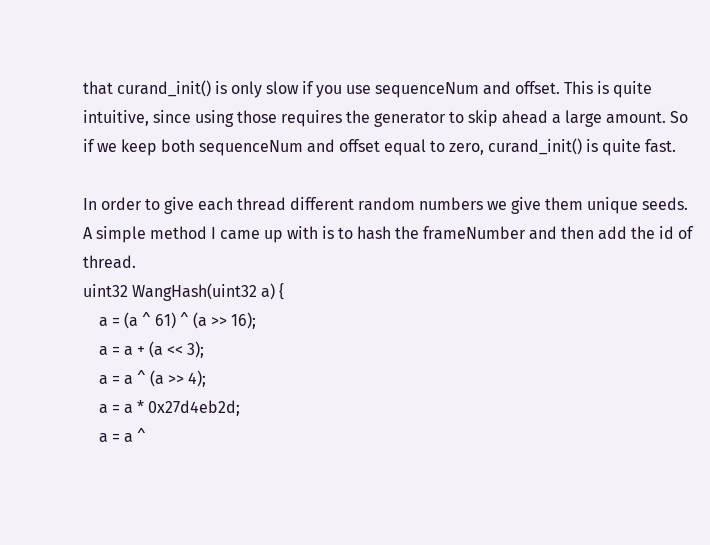that curand_init() is only slow if you use sequenceNum and offset. This is quite intuitive, since using those requires the generator to skip ahead a large amount. So if we keep both sequenceNum and offset equal to zero, curand_init() is quite fast.

In order to give each thread different random numbers we give them unique seeds. A simple method I came up with is to hash the frameNumber and then add the id of thread.
uint32 WangHash(uint32 a) {
    a = (a ^ 61) ^ (a >> 16);
    a = a + (a << 3);
    a = a ^ (a >> 4);
    a = a * 0x27d4eb2d;
    a = a ^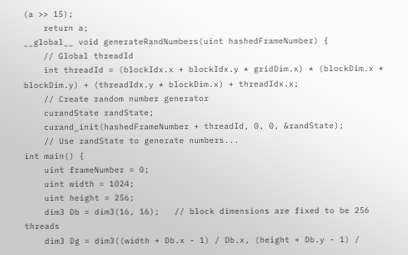(a >> 15);
    return a;
__global__ void generateRandNumbers(uint hashedFrameNumber) {
    // Global threadId
    int threadId = (blockIdx.x + blockIdx.y * gridDim.x) * (blockDim.x * blockDim.y) + (threadIdx.y * blockDim.x) + threadIdx.x;
    // Create random number generator
    curandState randState;
    curand_init(hashedFrameNumber + threadId, 0, 0, &randState);
    // Use randState to generate numbers...
int main() {
    uint frameNumber = 0;
    uint width = 1024;
    uint height = 256;
    dim3 Db = dim3(16, 16);   // block dimensions are fixed to be 256 threads
    dim3 Dg = dim3((width + Db.x - 1) / Db.x, (height + Db.y - 1) /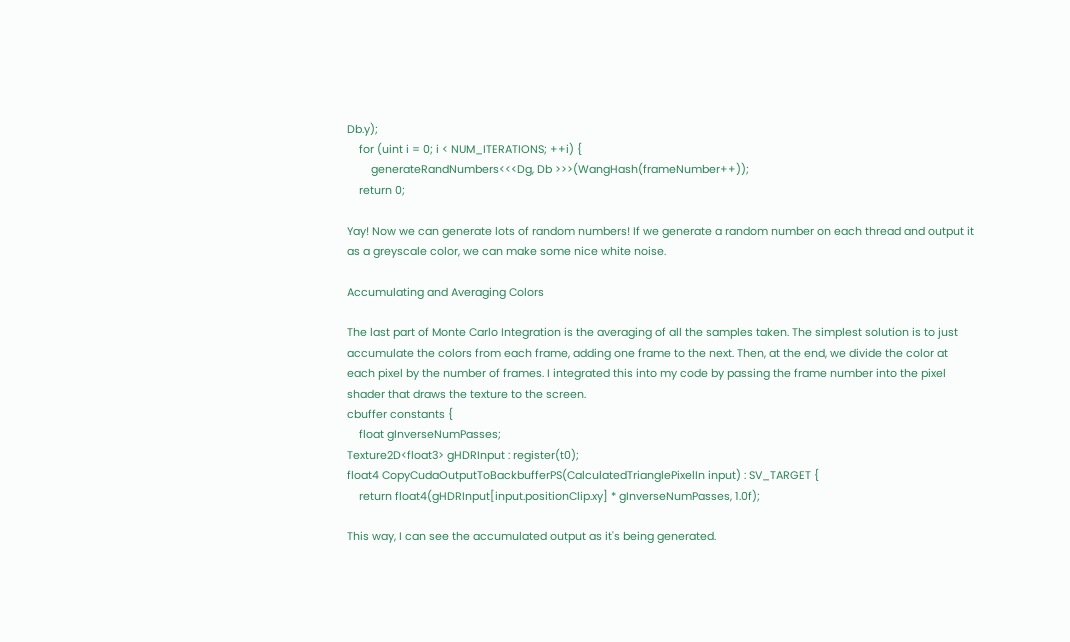Db.y);
    for (uint i = 0; i < NUM_ITERATIONS; ++i) {
        generateRandNumbers<<<Dg, Db >>>(WangHash(frameNumber++));
    return 0;

Yay! Now we can generate lots of random numbers! If we generate a random number on each thread and output it as a greyscale color, we can make some nice white noise.

Accumulating and Averaging Colors

The last part of Monte Carlo Integration is the averaging of all the samples taken. The simplest solution is to just accumulate the colors from each frame, adding one frame to the next. Then, at the end, we divide the color at each pixel by the number of frames. I integrated this into my code by passing the frame number into the pixel shader that draws the texture to the screen.
cbuffer constants {
    float gInverseNumPasses;
Texture2D<float3> gHDRInput : register(t0);
float4 CopyCudaOutputToBackbufferPS(CalculatedTrianglePixelIn input) : SV_TARGET {
    return float4(gHDRInput[input.positionClip.xy] * gInverseNumPasses, 1.0f);

This way, I can see the accumulated output as it's being generated.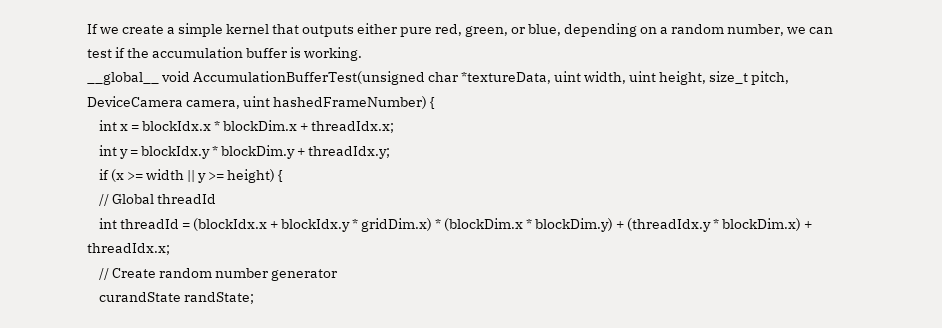If we create a simple kernel that outputs either pure red, green, or blue, depending on a random number, we can test if the accumulation buffer is working.
__global__ void AccumulationBufferTest(unsigned char *textureData, uint width, uint height, size_t pitch, DeviceCamera camera, uint hashedFrameNumber) {
    int x = blockIdx.x * blockDim.x + threadIdx.x;
    int y = blockIdx.y * blockDim.y + threadIdx.y;
    if (x >= width || y >= height) {
    // Global threadId
    int threadId = (blockIdx.x + blockIdx.y * gridDim.x) * (blockDim.x * blockDim.y) + (threadIdx.y * blockDim.x) + threadIdx.x;
    // Create random number generator
    curandState randState;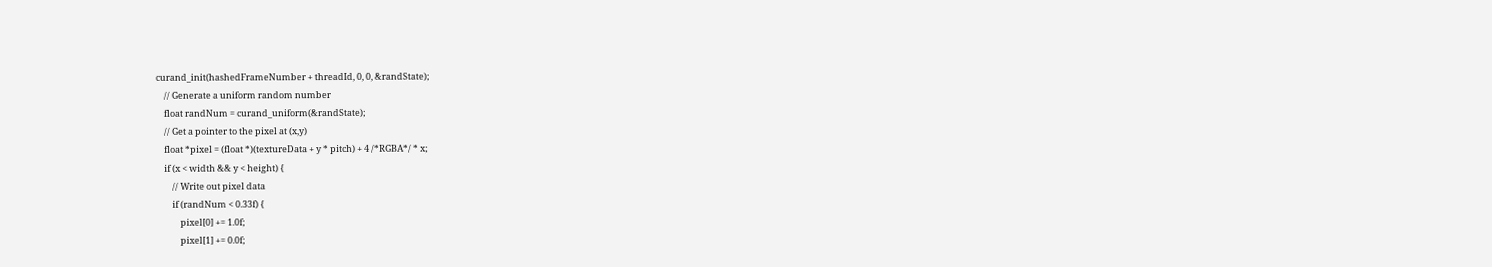curand_init(hashedFrameNumber + threadId, 0, 0, &randState);
    // Generate a uniform random number
    float randNum = curand_uniform(&randState);
    // Get a pointer to the pixel at (x,y)
    float *pixel = (float *)(textureData + y * pitch) + 4 /*RGBA*/ * x;
    if (x < width && y < height) {
        // Write out pixel data
        if (randNum < 0.33f) {
            pixel[0] += 1.0f;
            pixel[1] += 0.0f;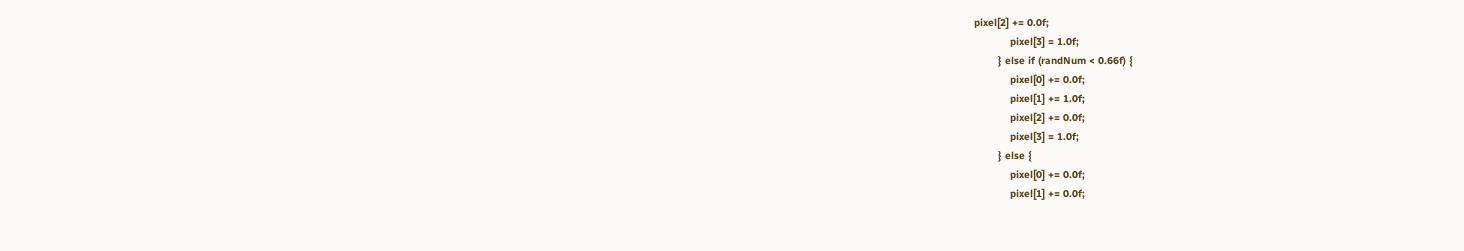pixel[2] += 0.0f;
            pixel[3] = 1.0f;
        } else if (randNum < 0.66f) {
            pixel[0] += 0.0f;
            pixel[1] += 1.0f;
            pixel[2] += 0.0f;
            pixel[3] = 1.0f;
        } else {
            pixel[0] += 0.0f;
            pixel[1] += 0.0f;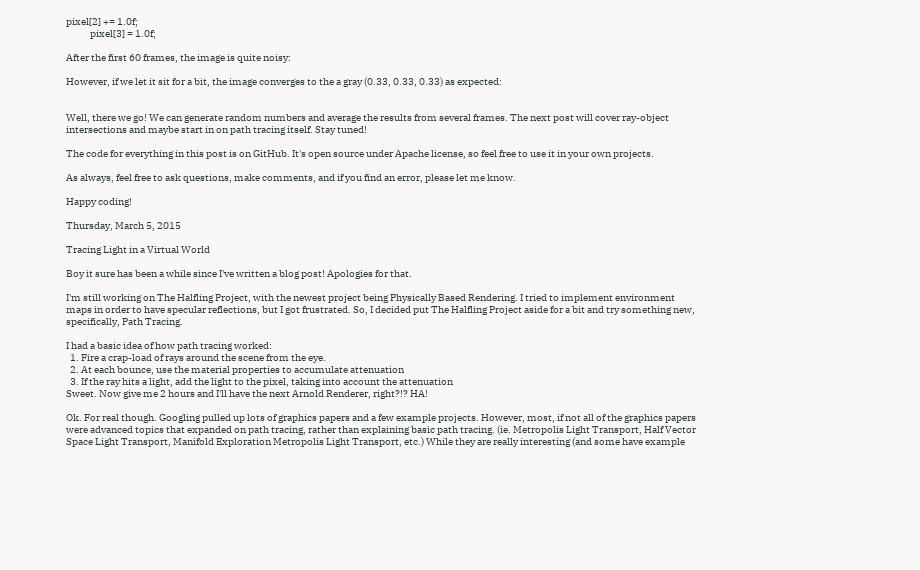pixel[2] += 1.0f;
            pixel[3] = 1.0f;

After the first 60 frames, the image is quite noisy:

However, if we let it sit for a bit, the image converges to the a gray (0.33, 0.33, 0.33) as expected:


Well, there we go! We can generate random numbers and average the results from several frames. The next post will cover ray-object intersections and maybe start in on path tracing itself. Stay tuned!

The code for everything in this post is on GitHub. It's open source under Apache license, so feel free to use it in your own projects.

As always, feel free to ask questions, make comments, and if you find an error, please let me know.

Happy coding!

Thursday, March 5, 2015

Tracing Light in a Virtual World

Boy it sure has been a while since I've written a blog post! Apologies for that.

I'm still working on The Halfling Project, with the newest project being Physically Based Rendering. I tried to implement environment maps in order to have specular reflections, but I got frustrated. So, I decided put The Halfling Project aside for a bit and try something new, specifically, Path Tracing.

I had a basic idea of how path tracing worked:
  1. Fire a crap-load of rays around the scene from the eye.
  2. At each bounce, use the material properties to accumulate attenuation
  3. If the ray hits a light, add the light to the pixel, taking into account the attenuation
Sweet. Now give me 2 hours and I'll have the next Arnold Renderer, right?!? HA!

Ok. For real though. Googling pulled up lots of graphics papers and a few example projects. However, most, if not all of the graphics papers were advanced topics that expanded on path tracing, rather than explaining basic path tracing. (ie. Metropolis Light Transport, Half Vector Space Light Transport, Manifold Exploration Metropolis Light Transport, etc.) While they are really interesting (and some have example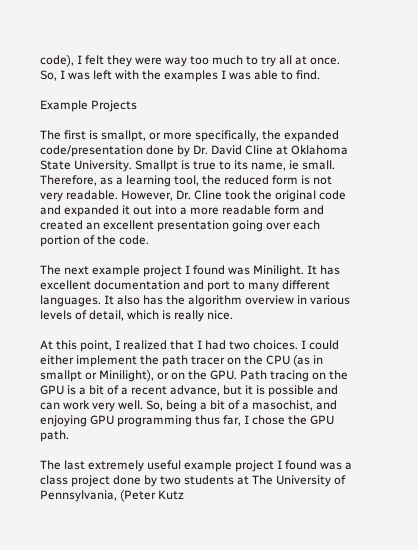code), I felt they were way too much to try all at once. So, I was left with the examples I was able to find.

Example Projects

The first is smallpt, or more specifically, the expanded code/presentation done by Dr. David Cline at Oklahoma State University. Smallpt is true to its name, ie small. Therefore, as a learning tool, the reduced form is not very readable. However, Dr. Cline took the original code and expanded it out into a more readable form and created an excellent presentation going over each portion of the code.

The next example project I found was Minilight. It has excellent documentation and port to many different languages. It also has the algorithm overview in various levels of detail, which is really nice.

At this point, I realized that I had two choices. I could either implement the path tracer on the CPU (as in smallpt or Minilight), or on the GPU. Path tracing on the GPU is a bit of a recent advance, but it is possible and can work very well. So, being a bit of a masochist, and enjoying GPU programming thus far, I chose the GPU path.

The last extremely useful example project I found was a class project done by two students at The University of Pennsylvania, (Peter Kutz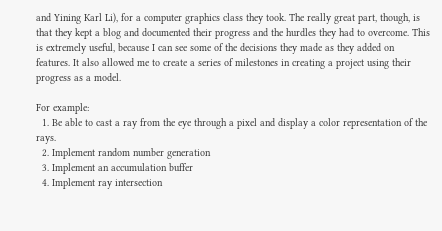and Yining Karl Li), for a computer graphics class they took. The really great part, though, is that they kept a blog and documented their progress and the hurdles they had to overcome. This is extremely useful, because I can see some of the decisions they made as they added on features. It also allowed me to create a series of milestones in creating a project using their progress as a model.

For example:
  1. Be able to cast a ray from the eye through a pixel and display a color representation of the rays.
  2. Implement random number generation
  3. Implement an accumulation buffer
  4. Implement ray intersection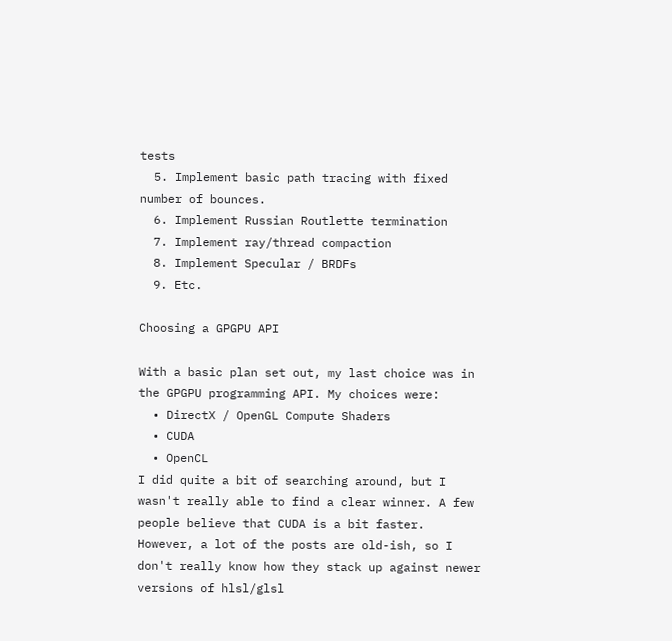tests
  5. Implement basic path tracing with fixed number of bounces.
  6. Implement Russian Routlette termination
  7. Implement ray/thread compaction
  8. Implement Specular / BRDFs
  9. Etc.

Choosing a GPGPU API

With a basic plan set out, my last choice was in the GPGPU programming API. My choices were:
  • DirectX / OpenGL Compute Shaders
  • CUDA
  • OpenCL
I did quite a bit of searching around, but I wasn't really able to find a clear winner. A few people believe that CUDA is a bit faster. However, a lot of the posts are old-ish, so I don't really know how they stack up against newer versions of hlsl/glsl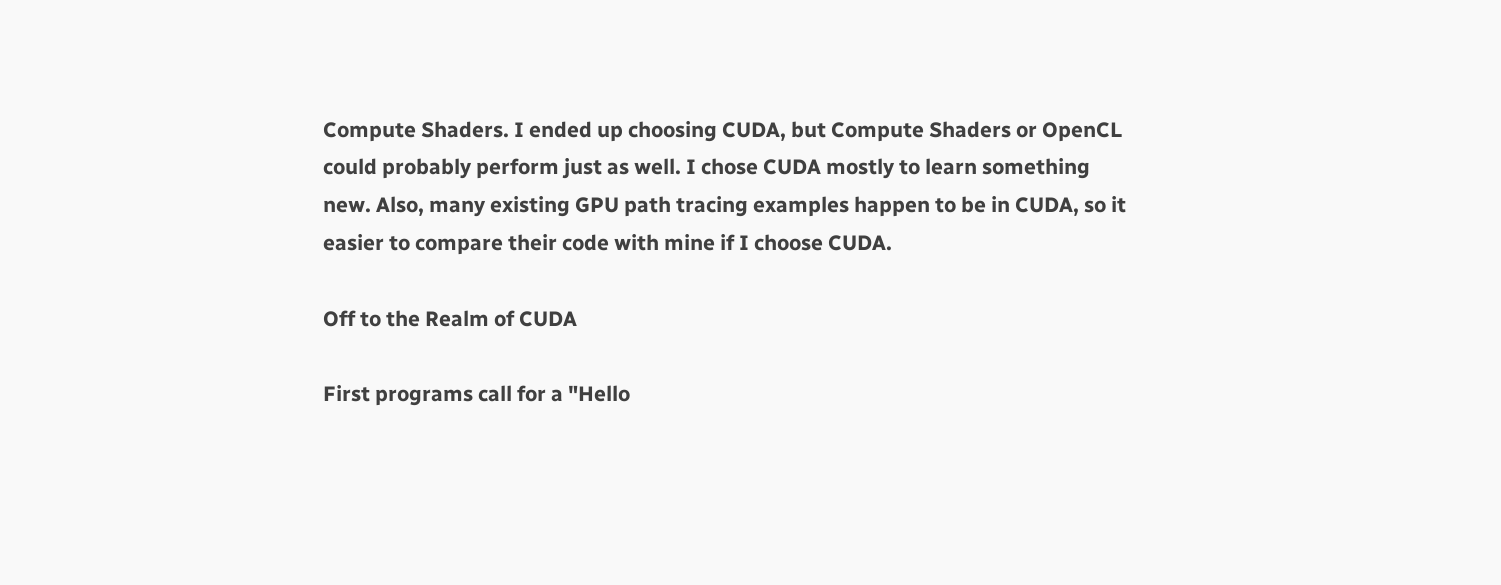Compute Shaders. I ended up choosing CUDA, but Compute Shaders or OpenCL could probably perform just as well. I chose CUDA mostly to learn something new. Also, many existing GPU path tracing examples happen to be in CUDA, so it easier to compare their code with mine if I choose CUDA.

Off to the Realm of CUDA

First programs call for a "Hello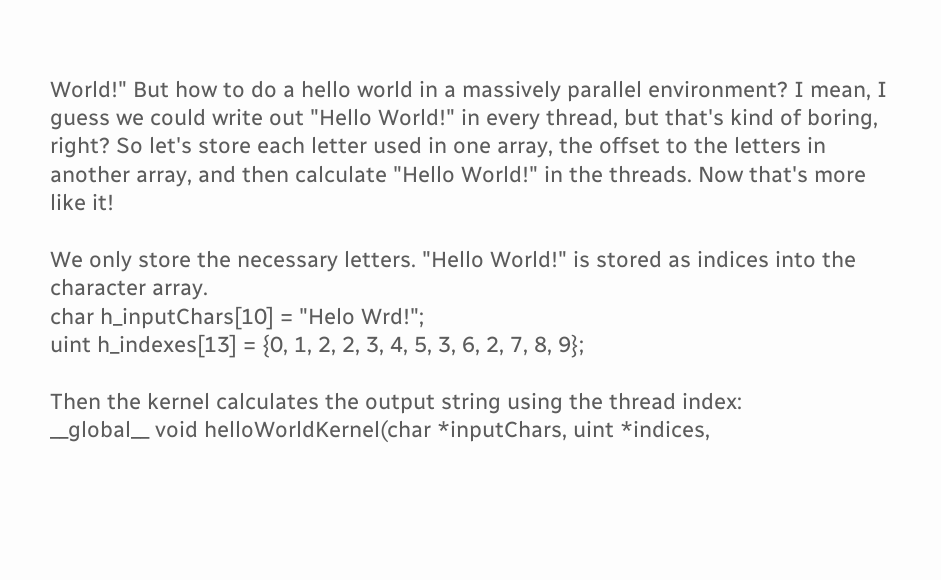World!" But how to do a hello world in a massively parallel environment? I mean, I guess we could write out "Hello World!" in every thread, but that's kind of boring, right? So let's store each letter used in one array, the offset to the letters in another array, and then calculate "Hello World!" in the threads. Now that's more like it!

We only store the necessary letters. "Hello World!" is stored as indices into the character array.
char h_inputChars[10] = "Helo Wrd!";
uint h_indexes[13] = {0, 1, 2, 2, 3, 4, 5, 3, 6, 2, 7, 8, 9};

Then the kernel calculates the output string using the thread index:
__global__ void helloWorldKernel(char *inputChars, uint *indices,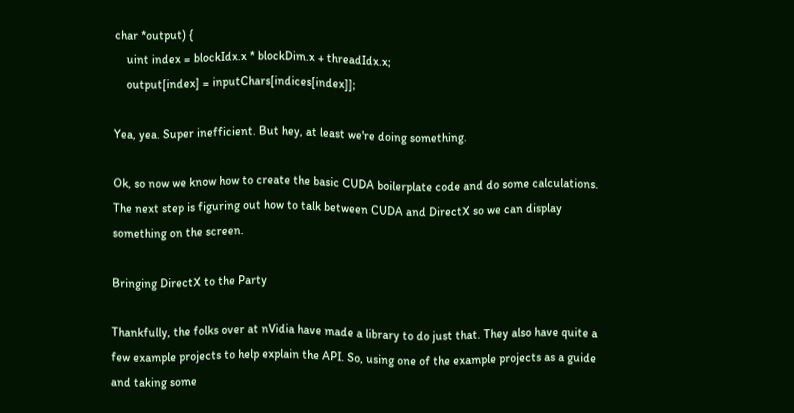char *output) {
    uint index = blockIdx.x * blockDim.x + threadIdx.x;
    output[index] = inputChars[indices[index]];

Yea, yea. Super inefficient. But hey, at least we're doing something.

Ok, so now we know how to create the basic CUDA boilerplate code and do some calculations. The next step is figuring out how to talk between CUDA and DirectX so we can display something on the screen.

Bringing DirectX to the Party

Thankfully, the folks over at nVidia have made a library to do just that. They also have quite a few example projects to help explain the API. So, using one of the example projects as a guide and taking some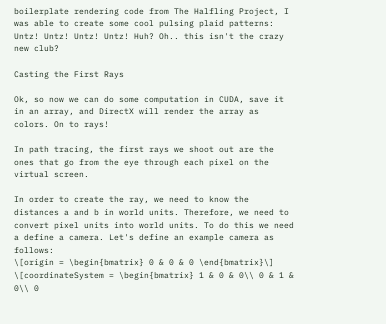boilerplate rendering code from The Halfling Project, I was able to create some cool pulsing plaid patterns:
Untz! Untz! Untz! Untz! Huh? Oh.. this isn't the crazy new club?

Casting the First Rays

Ok, so now we can do some computation in CUDA, save it in an array, and DirectX will render the array as colors. On to rays!

In path tracing, the first rays we shoot out are the ones that go from the eye through each pixel on the virtual screen.

In order to create the ray, we need to know the distances a and b in world units. Therefore, we need to convert pixel units into world units. To do this we need a define a camera. Let's define an example camera as follows:
\[origin = \begin{bmatrix} 0 & 0 & 0 \end{bmatrix}\]
\[coordinateSystem = \begin{bmatrix} 1 & 0 & 0\\ 0 & 1 & 0\\ 0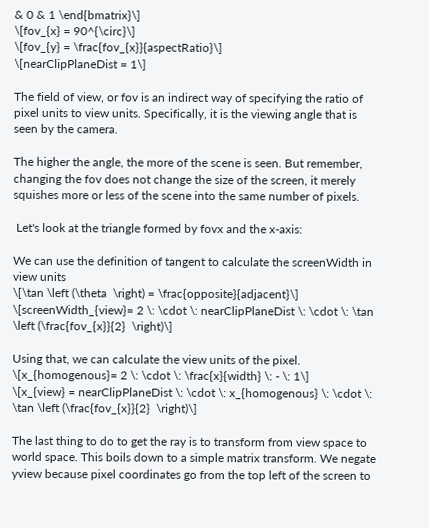& 0 & 1 \end{bmatrix}\]
\[fov_{x} = 90^{\circ}\]
\[fov_{y} = \frac{fov_{x}}{aspectRatio}\]
\[nearClipPlaneDist = 1\]

The field of view, or fov is an indirect way of specifying the ratio of pixel units to view units. Specifically, it is the viewing angle that is seen by the camera.

The higher the angle, the more of the scene is seen. But remember, changing the fov does not change the size of the screen, it merely squishes more or less of the scene into the same number of pixels.

 Let's look at the triangle formed by fovx and the x-axis:

We can use the definition of tangent to calculate the screenWidth in view units
\[\tan \left (\theta  \right) = \frac{opposite}{adjacent}\]
\[screenWidth_{view}= 2 \: \cdot \: nearClipPlaneDist \: \cdot \: \tan \left (\frac{fov_{x}}{2}  \right)\]

Using that, we can calculate the view units of the pixel.
\[x_{homogenous}= 2 \: \cdot \: \frac{x}{width} \: - \: 1\]
\[x_{view} = nearClipPlaneDist \: \cdot \: x_{homogenous} \: \cdot \: \tan \left (\frac{fov_{x}}{2}  \right)\]

The last thing to do to get the ray is to transform from view space to world space. This boils down to a simple matrix transform. We negate yview because pixel coordinates go from the top left of the screen to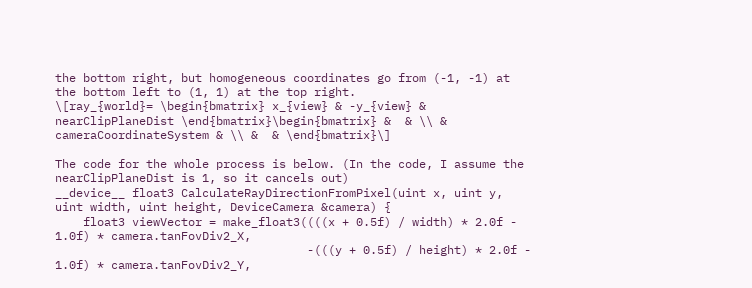the bottom right, but homogeneous coordinates go from (-1, -1) at the bottom left to (1, 1) at the top right.
\[ray_{world}= \begin{bmatrix} x_{view} & -y_{view} & nearClipPlaneDist \end{bmatrix}\begin{bmatrix} &  & \\ & cameraCoordinateSystem & \\ &  & \end{bmatrix}\]

The code for the whole process is below. (In the code, I assume the nearClipPlaneDist is 1, so it cancels out)
__device__ float3 CalculateRayDirectionFromPixel(uint x, uint y, uint width, uint height, DeviceCamera &camera) {
    float3 viewVector = make_float3((((x + 0.5f) / width) * 2.0f - 1.0f) * camera.tanFovDiv2_X,
                                    -(((y + 0.5f) / height) * 2.0f - 1.0f) * camera.tanFovDiv2_Y,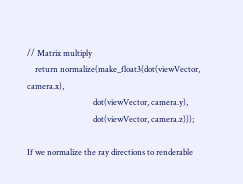// Matrix multiply
    return normalize(make_float3(dot(viewVector, camera.x),
                                 dot(viewVector, camera.y),
                                 dot(viewVector, camera.z)));

If we normalize the ray directions to renderable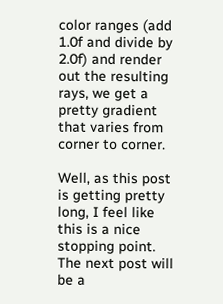color ranges (add 1.0f and divide by 2.0f) and render out the resulting rays, we get a pretty gradient that varies from corner to corner.

Well, as this post is getting pretty long, I feel like this is a nice stopping point. The next post will be a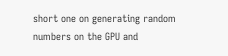short one on generating random numbers on the GPU and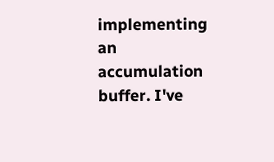implementing an accumulation buffer. I've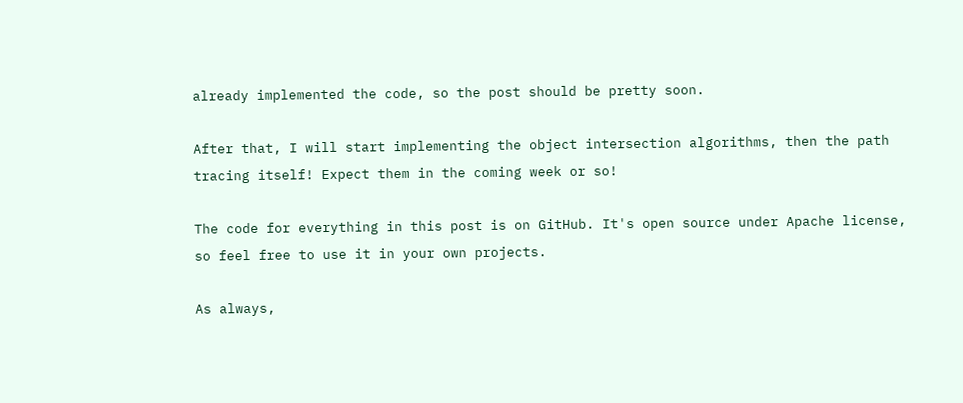already implemented the code, so the post should be pretty soon.

After that, I will start implementing the object intersection algorithms, then the path tracing itself! Expect them in the coming week or so!

The code for everything in this post is on GitHub. It's open source under Apache license, so feel free to use it in your own projects.

As always,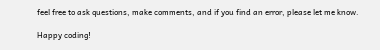feel free to ask questions, make comments, and if you find an error, please let me know.

Happy coding!